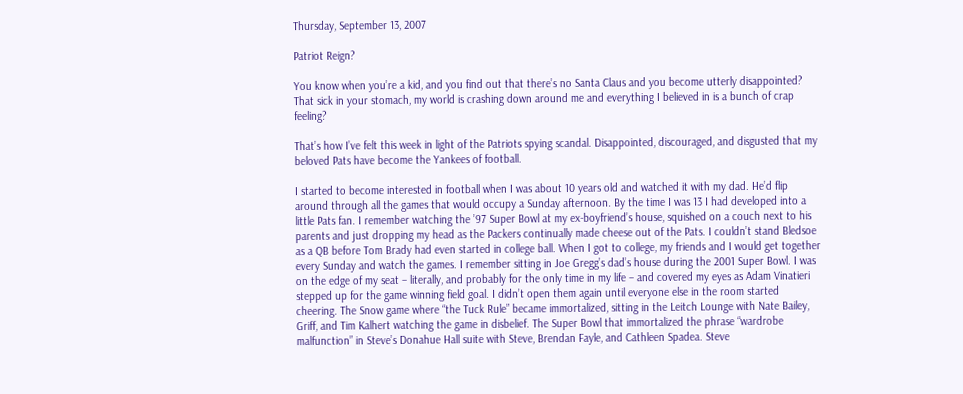Thursday, September 13, 2007

Patriot Reign?

You know when you’re a kid, and you find out that there’s no Santa Claus and you become utterly disappointed? That sick in your stomach, my world is crashing down around me and everything I believed in is a bunch of crap feeling?

That’s how I’ve felt this week in light of the Patriots spying scandal. Disappointed, discouraged, and disgusted that my beloved Pats have become the Yankees of football.

I started to become interested in football when I was about 10 years old and watched it with my dad. He’d flip around through all the games that would occupy a Sunday afternoon. By the time I was 13 I had developed into a little Pats fan. I remember watching the ’97 Super Bowl at my ex-boyfriend’s house, squished on a couch next to his parents and just dropping my head as the Packers continually made cheese out of the Pats. I couldn’t stand Bledsoe as a QB before Tom Brady had even started in college ball. When I got to college, my friends and I would get together every Sunday and watch the games. I remember sitting in Joe Gregg’s dad’s house during the 2001 Super Bowl. I was on the edge of my seat – literally, and probably for the only time in my life – and covered my eyes as Adam Vinatieri stepped up for the game winning field goal. I didn’t open them again until everyone else in the room started cheering. The Snow game where “the Tuck Rule” became immortalized, sitting in the Leitch Lounge with Nate Bailey, Griff, and Tim Kalhert watching the game in disbelief. The Super Bowl that immortalized the phrase “wardrobe malfunction” in Steve’s Donahue Hall suite with Steve, Brendan Fayle, and Cathleen Spadea. Steve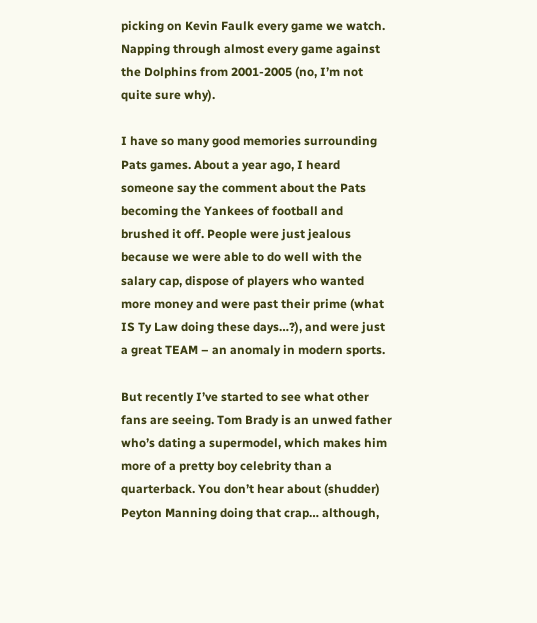picking on Kevin Faulk every game we watch. Napping through almost every game against the Dolphins from 2001-2005 (no, I’m not quite sure why).

I have so many good memories surrounding Pats games. About a year ago, I heard someone say the comment about the Pats becoming the Yankees of football and brushed it off. People were just jealous because we were able to do well with the salary cap, dispose of players who wanted more money and were past their prime (what IS Ty Law doing these days…?), and were just a great TEAM – an anomaly in modern sports.

But recently I’ve started to see what other fans are seeing. Tom Brady is an unwed father who’s dating a supermodel, which makes him more of a pretty boy celebrity than a quarterback. You don’t hear about (shudder) Peyton Manning doing that crap… although,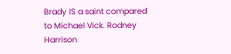Brady IS a saint compared to Michael Vick. Rodney Harrison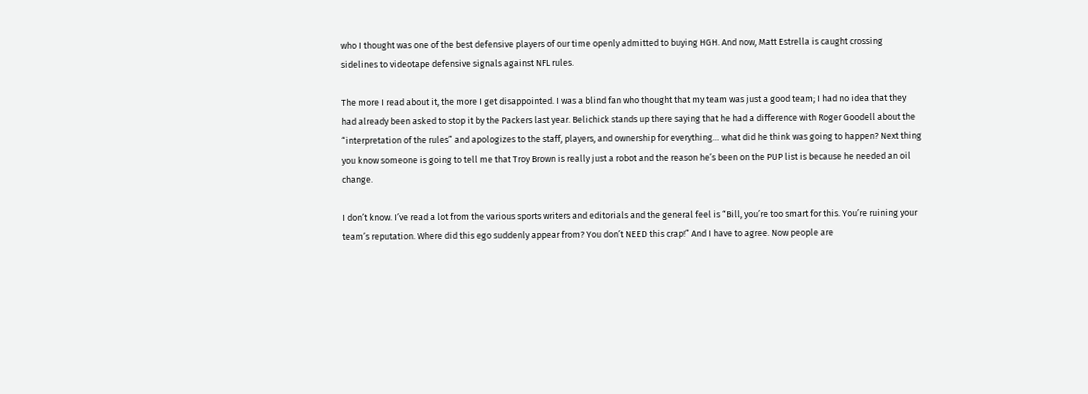who I thought was one of the best defensive players of our time openly admitted to buying HGH. And now, Matt Estrella is caught crossing sidelines to videotape defensive signals against NFL rules.

The more I read about it, the more I get disappointed. I was a blind fan who thought that my team was just a good team; I had no idea that they had already been asked to stop it by the Packers last year. Belichick stands up there saying that he had a difference with Roger Goodell about the “interpretation of the rules” and apologizes to the staff, players, and ownership for everything… what did he think was going to happen? Next thing you know someone is going to tell me that Troy Brown is really just a robot and the reason he’s been on the PUP list is because he needed an oil change.

I don’t know. I’ve read a lot from the various sports writers and editorials and the general feel is “Bill, you’re too smart for this. You’re ruining your team’s reputation. Where did this ego suddenly appear from? You don’t NEED this crap!” And I have to agree. Now people are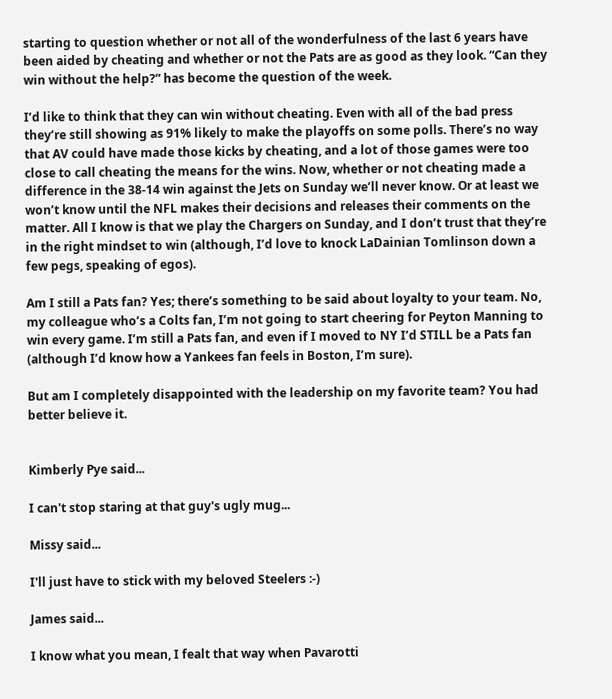starting to question whether or not all of the wonderfulness of the last 6 years have been aided by cheating and whether or not the Pats are as good as they look. “Can they win without the help?” has become the question of the week.

I’d like to think that they can win without cheating. Even with all of the bad press they’re still showing as 91% likely to make the playoffs on some polls. There’s no way that AV could have made those kicks by cheating, and a lot of those games were too close to call cheating the means for the wins. Now, whether or not cheating made a difference in the 38-14 win against the Jets on Sunday we’ll never know. Or at least we won’t know until the NFL makes their decisions and releases their comments on the matter. All I know is that we play the Chargers on Sunday, and I don’t trust that they’re in the right mindset to win (although, I’d love to knock LaDainian Tomlinson down a few pegs, speaking of egos).

Am I still a Pats fan? Yes; there’s something to be said about loyalty to your team. No, my colleague who’s a Colts fan, I’m not going to start cheering for Peyton Manning to win every game. I’m still a Pats fan, and even if I moved to NY I’d STILL be a Pats fan (although I’d know how a Yankees fan feels in Boston, I’m sure).

But am I completely disappointed with the leadership on my favorite team? You had better believe it.


Kimberly Pye said...

I can't stop staring at that guy's ugly mug...

Missy said...

I'll just have to stick with my beloved Steelers :-)

James said...

I know what you mean, I fealt that way when Pavarotti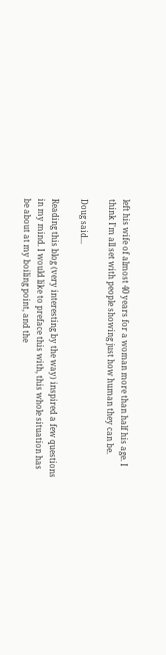left his wife of almost 40 years for a woman more than half his age. I think I'm all set with people showing just how human they can be.

Doug said...

Reading this blog (very interesting by the way) inspired a few questions in my mind. I would like to preface this with, this whole situation has be about at my boiling point, and the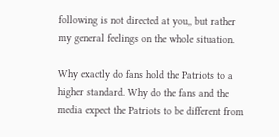following is not directed at you,, but rather my general feelings on the whole situation.

Why exactly do fans hold the Patriots to a higher standard. Why do the fans and the media expect the Patriots to be different from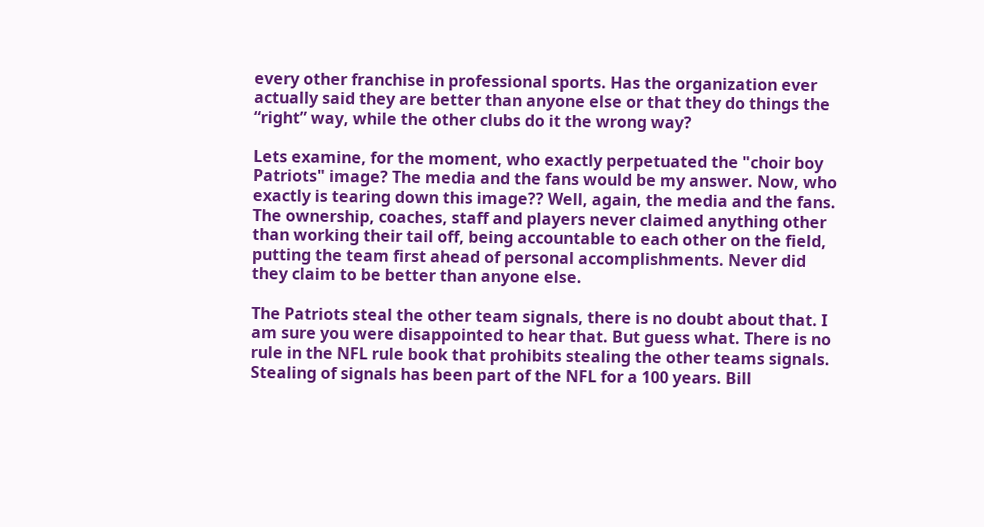every other franchise in professional sports. Has the organization ever actually said they are better than anyone else or that they do things the “right” way, while the other clubs do it the wrong way?

Lets examine, for the moment, who exactly perpetuated the "choir boy Patriots" image? The media and the fans would be my answer. Now, who exactly is tearing down this image?? Well, again, the media and the fans. The ownership, coaches, staff and players never claimed anything other than working their tail off, being accountable to each other on the field, putting the team first ahead of personal accomplishments. Never did they claim to be better than anyone else.

The Patriots steal the other team signals, there is no doubt about that. I am sure you were disappointed to hear that. But guess what. There is no rule in the NFL rule book that prohibits stealing the other teams signals. Stealing of signals has been part of the NFL for a 100 years. Bill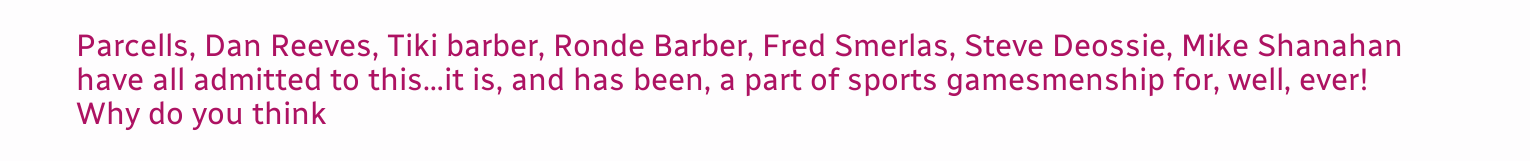Parcells, Dan Reeves, Tiki barber, Ronde Barber, Fred Smerlas, Steve Deossie, Mike Shanahan have all admitted to this…it is, and has been, a part of sports gamesmenship for, well, ever! Why do you think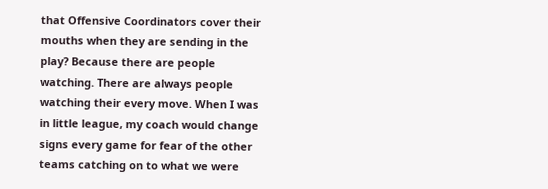that Offensive Coordinators cover their mouths when they are sending in the play? Because there are people watching. There are always people watching their every move. When I was in little league, my coach would change signs every game for fear of the other teams catching on to what we were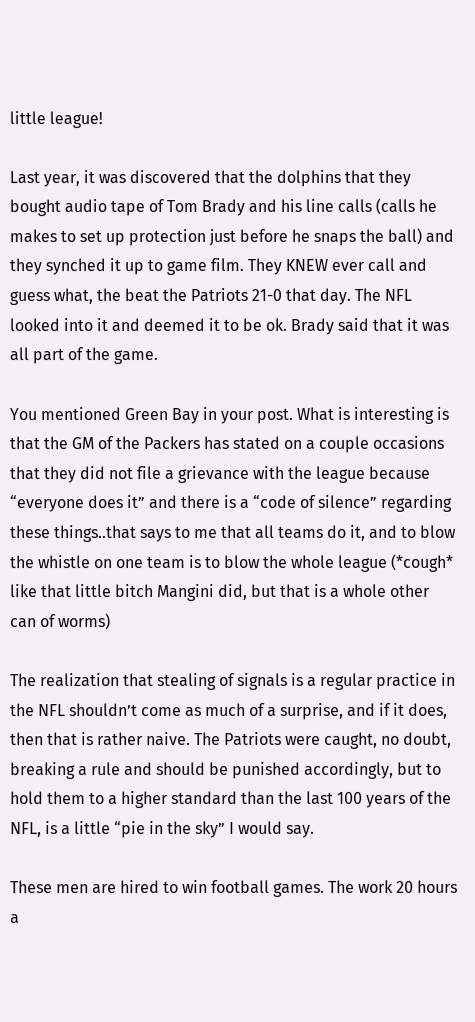little league!

Last year, it was discovered that the dolphins that they bought audio tape of Tom Brady and his line calls (calls he makes to set up protection just before he snaps the ball) and they synched it up to game film. They KNEW ever call and guess what, the beat the Patriots 21-0 that day. The NFL looked into it and deemed it to be ok. Brady said that it was all part of the game.

You mentioned Green Bay in your post. What is interesting is that the GM of the Packers has stated on a couple occasions that they did not file a grievance with the league because “everyone does it” and there is a “code of silence” regarding these things..that says to me that all teams do it, and to blow the whistle on one team is to blow the whole league (*cough* like that little bitch Mangini did, but that is a whole other can of worms)

The realization that stealing of signals is a regular practice in the NFL shouldn’t come as much of a surprise, and if it does, then that is rather naive. The Patriots were caught, no doubt, breaking a rule and should be punished accordingly, but to hold them to a higher standard than the last 100 years of the NFL, is a little “pie in the sky” I would say.

These men are hired to win football games. The work 20 hours a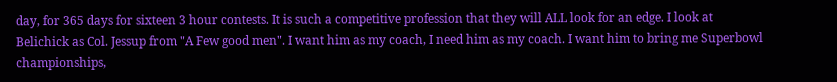day, for 365 days for sixteen 3 hour contests. It is such a competitive profession that they will ALL look for an edge. I look at Belichick as Col. Jessup from "A Few good men". I want him as my coach, I need him as my coach. I want him to bring me Superbowl championships,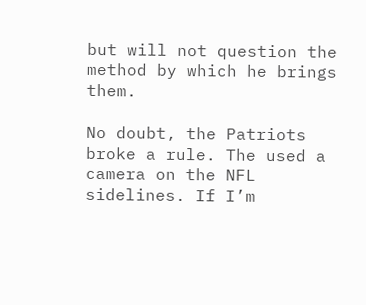but will not question the method by which he brings them.

No doubt, the Patriots broke a rule. The used a camera on the NFL sidelines. If I’m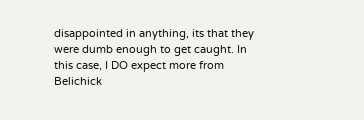disappointed in anything, its that they were dumb enough to get caught. In this case, I DO expect more from Belichick